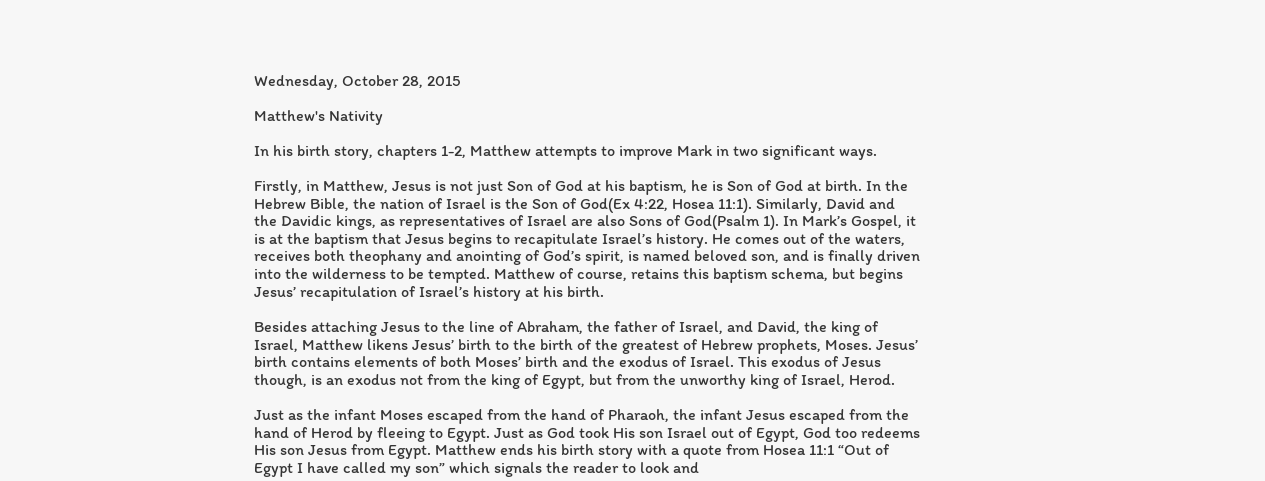Wednesday, October 28, 2015

Matthew's Nativity

In his birth story, chapters 1-2, Matthew attempts to improve Mark in two significant ways.

Firstly, in Matthew, Jesus is not just Son of God at his baptism, he is Son of God at birth. In the Hebrew Bible, the nation of Israel is the Son of God(Ex 4:22, Hosea 11:1). Similarly, David and the Davidic kings, as representatives of Israel are also Sons of God(Psalm 1). In Mark’s Gospel, it is at the baptism that Jesus begins to recapitulate Israel’s history. He comes out of the waters, receives both theophany and anointing of God’s spirit, is named beloved son, and is finally driven into the wilderness to be tempted. Matthew of course, retains this baptism schema, but begins Jesus’ recapitulation of Israel’s history at his birth.

Besides attaching Jesus to the line of Abraham, the father of Israel, and David, the king of Israel, Matthew likens Jesus’ birth to the birth of the greatest of Hebrew prophets, Moses. Jesus’ birth contains elements of both Moses’ birth and the exodus of Israel. This exodus of Jesus though, is an exodus not from the king of Egypt, but from the unworthy king of Israel, Herod.

Just as the infant Moses escaped from the hand of Pharaoh, the infant Jesus escaped from the hand of Herod by fleeing to Egypt. Just as God took His son Israel out of Egypt, God too redeems His son Jesus from Egypt. Matthew ends his birth story with a quote from Hosea 11:1 “Out of Egypt I have called my son” which signals the reader to look and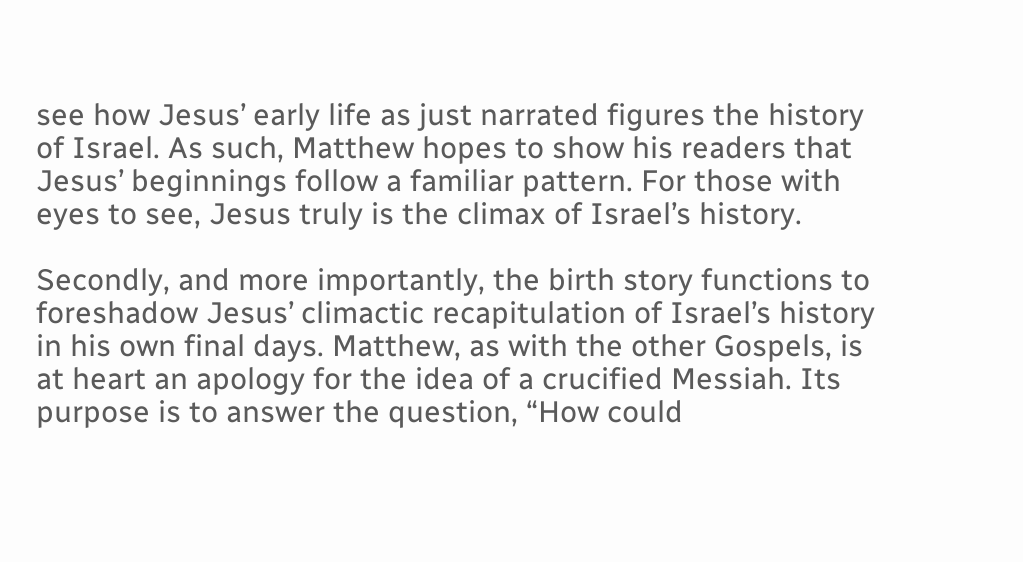see how Jesus’ early life as just narrated figures the history of Israel. As such, Matthew hopes to show his readers that Jesus’ beginnings follow a familiar pattern. For those with eyes to see, Jesus truly is the climax of Israel’s history.

Secondly, and more importantly, the birth story functions to foreshadow Jesus’ climactic recapitulation of Israel’s history in his own final days. Matthew, as with the other Gospels, is at heart an apology for the idea of a crucified Messiah. Its purpose is to answer the question, “How could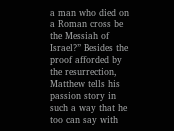a man who died on a Roman cross be the Messiah of Israel?” Besides the proof afforded by the resurrection, Matthew tells his passion story in such a way that he too can say with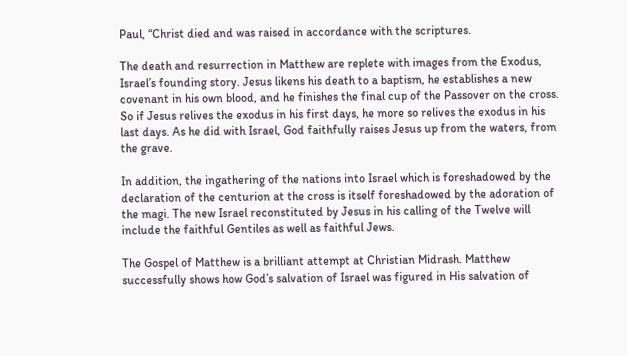Paul, “Christ died and was raised in accordance with the scriptures.

The death and resurrection in Matthew are replete with images from the Exodus, Israel’s founding story. Jesus likens his death to a baptism, he establishes a new covenant in his own blood, and he finishes the final cup of the Passover on the cross. So if Jesus relives the exodus in his first days, he more so relives the exodus in his last days. As he did with Israel, God faithfully raises Jesus up from the waters, from the grave.

In addition, the ingathering of the nations into Israel which is foreshadowed by the declaration of the centurion at the cross is itself foreshadowed by the adoration of the magi. The new Israel reconstituted by Jesus in his calling of the Twelve will include the faithful Gentiles as well as faithful Jews.

The Gospel of Matthew is a brilliant attempt at Christian Midrash. Matthew successfully shows how God’s salvation of Israel was figured in His salvation of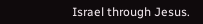Israel through Jesus.